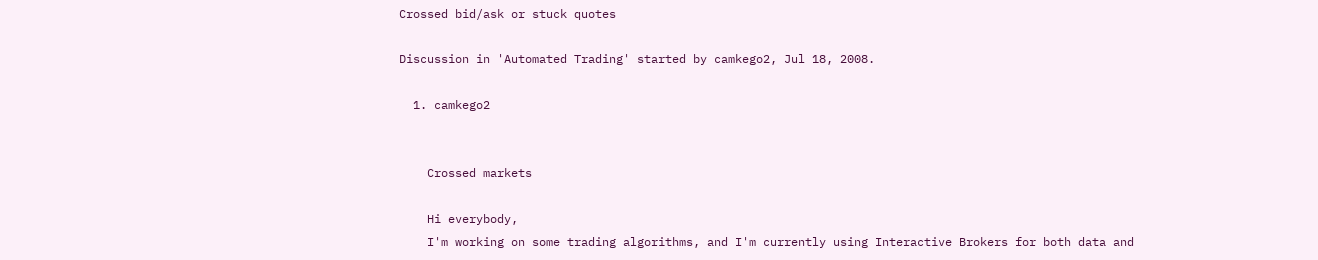Crossed bid/ask or stuck quotes

Discussion in 'Automated Trading' started by camkego2, Jul 18, 2008.

  1. camkego2


    Crossed markets

    Hi everybody,
    I'm working on some trading algorithms, and I'm currently using Interactive Brokers for both data and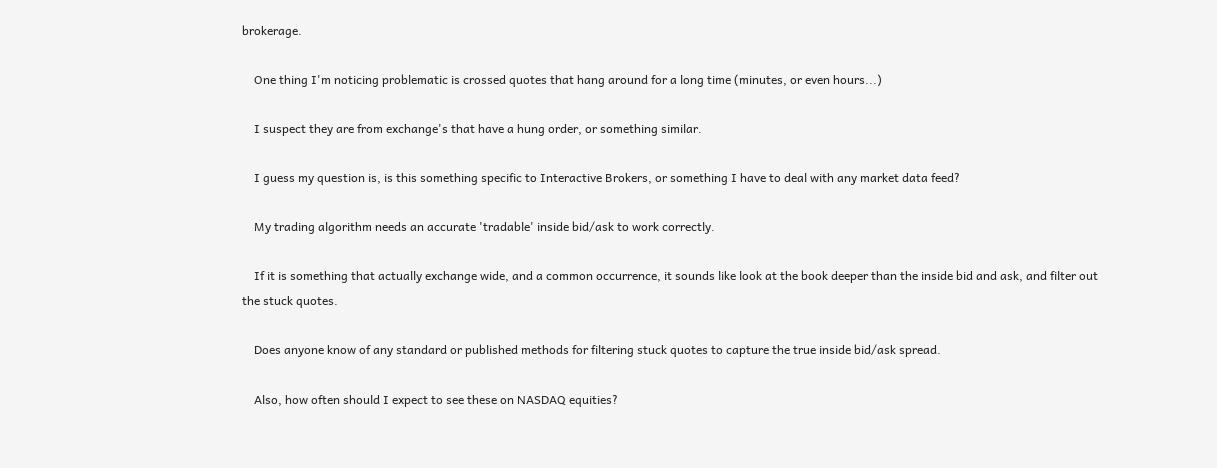brokerage.

    One thing I'm noticing problematic is crossed quotes that hang around for a long time (minutes, or even hours...)

    I suspect they are from exchange's that have a hung order, or something similar.

    I guess my question is, is this something specific to Interactive Brokers, or something I have to deal with any market data feed?

    My trading algorithm needs an accurate 'tradable' inside bid/ask to work correctly.

    If it is something that actually exchange wide, and a common occurrence, it sounds like look at the book deeper than the inside bid and ask, and filter out the stuck quotes.

    Does anyone know of any standard or published methods for filtering stuck quotes to capture the true inside bid/ask spread.

    Also, how often should I expect to see these on NASDAQ equities?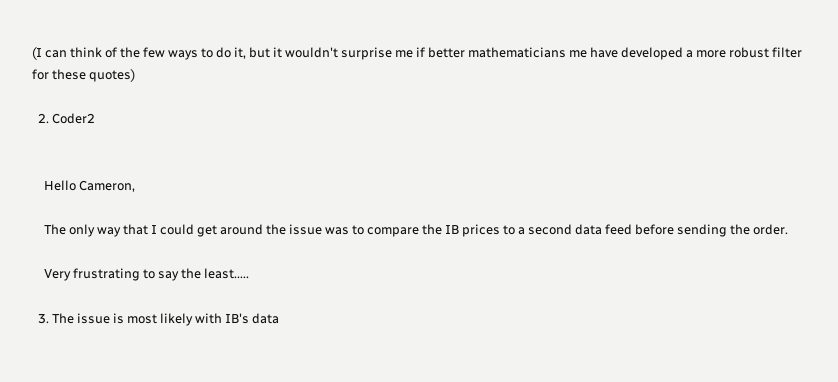(I can think of the few ways to do it, but it wouldn't surprise me if better mathematicians me have developed a more robust filter for these quotes)

  2. Coder2


    Hello Cameron,

    The only way that I could get around the issue was to compare the IB prices to a second data feed before sending the order.

    Very frustrating to say the least.....

  3. The issue is most likely with IB's data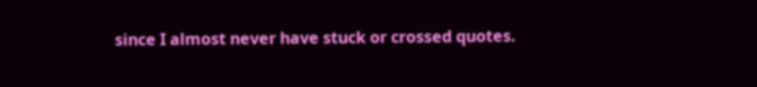since I almost never have stuck or crossed quotes.